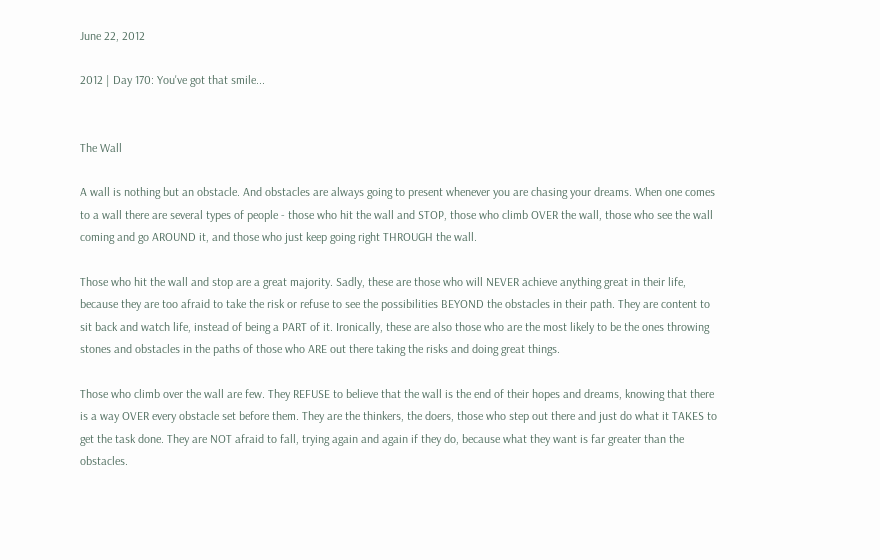June 22, 2012

2012 | Day 170: You've got that smile...


The Wall

A wall is nothing but an obstacle. And obstacles are always going to present whenever you are chasing your dreams. When one comes to a wall there are several types of people - those who hit the wall and STOP, those who climb OVER the wall, those who see the wall coming and go AROUND it, and those who just keep going right THROUGH the wall.

Those who hit the wall and stop are a great majority. Sadly, these are those who will NEVER achieve anything great in their life, because they are too afraid to take the risk or refuse to see the possibilities BEYOND the obstacles in their path. They are content to sit back and watch life, instead of being a PART of it. Ironically, these are also those who are the most likely to be the ones throwing stones and obstacles in the paths of those who ARE out there taking the risks and doing great things.

Those who climb over the wall are few. They REFUSE to believe that the wall is the end of their hopes and dreams, knowing that there is a way OVER every obstacle set before them. They are the thinkers, the doers, those who step out there and just do what it TAKES to get the task done. They are NOT afraid to fall, trying again and again if they do, because what they want is far greater than the obstacles.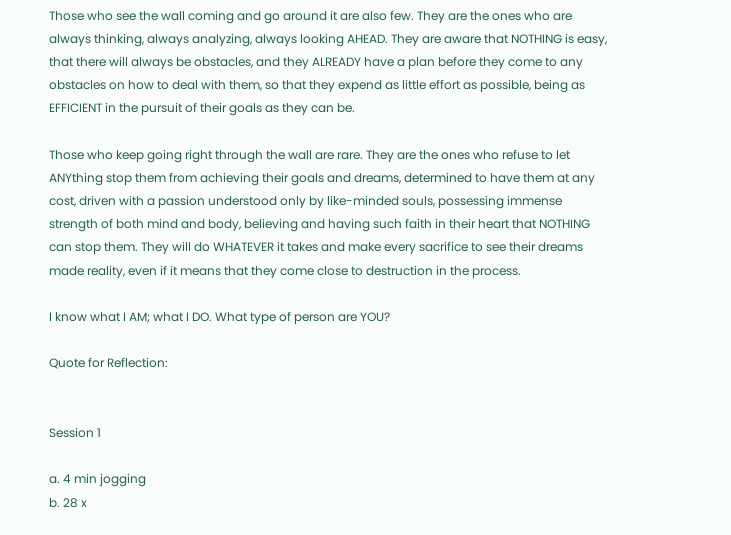Those who see the wall coming and go around it are also few. They are the ones who are always thinking, always analyzing, always looking AHEAD. They are aware that NOTHING is easy, that there will always be obstacles, and they ALREADY have a plan before they come to any obstacles on how to deal with them, so that they expend as little effort as possible, being as EFFICIENT in the pursuit of their goals as they can be.

Those who keep going right through the wall are rare. They are the ones who refuse to let ANYthing stop them from achieving their goals and dreams, determined to have them at any cost, driven with a passion understood only by like-minded souls, possessing immense strength of both mind and body, believing and having such faith in their heart that NOTHING can stop them. They will do WHATEVER it takes and make every sacrifice to see their dreams made reality, even if it means that they come close to destruction in the process.

I know what I AM; what I DO. What type of person are YOU?

Quote for Reflection:


Session 1

a. 4 min jogging
b. 28 x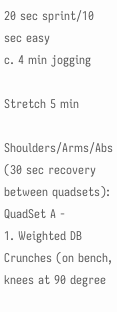20 sec sprint/10 sec easy
c. 4 min jogging

Stretch 5 min

Shoulders/Arms/Abs (30 sec recovery between quadsets):
QuadSet A -
1. Weighted DB Crunches (on bench, knees at 90 degree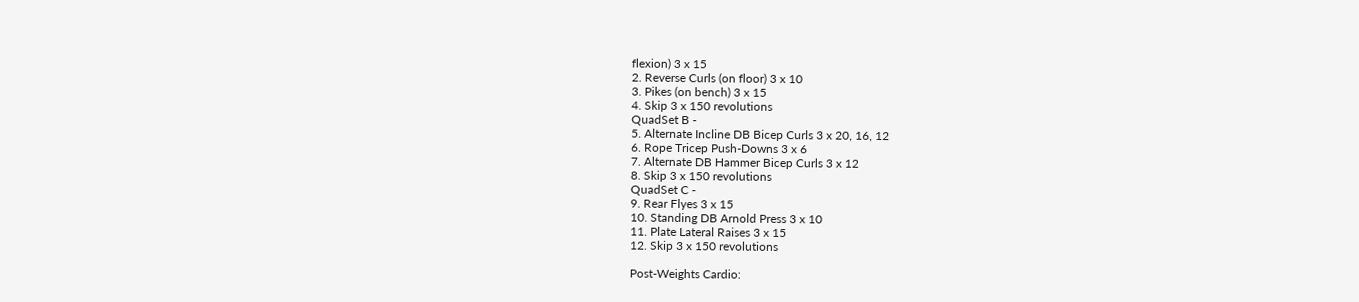flexion) 3 x 15
2. Reverse Curls (on floor) 3 x 10
3. Pikes (on bench) 3 x 15
4. Skip 3 x 150 revolutions
QuadSet B -
5. Alternate Incline DB Bicep Curls 3 x 20, 16, 12
6. Rope Tricep Push-Downs 3 x 6
7. Alternate DB Hammer Bicep Curls 3 x 12
8. Skip 3 x 150 revolutions
QuadSet C -
9. Rear Flyes 3 x 15
10. Standing DB Arnold Press 3 x 10
11. Plate Lateral Raises 3 x 15
12. Skip 3 x 150 revolutions

Post-Weights Cardio: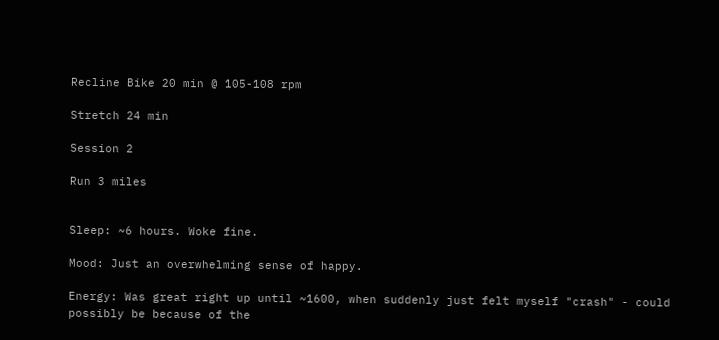Recline Bike 20 min @ 105-108 rpm

Stretch 24 min

Session 2

Run 3 miles


Sleep: ~6 hours. Woke fine.

Mood: Just an overwhelming sense of happy.

Energy: Was great right up until ~1600, when suddenly just felt myself "crash" - could possibly be because of the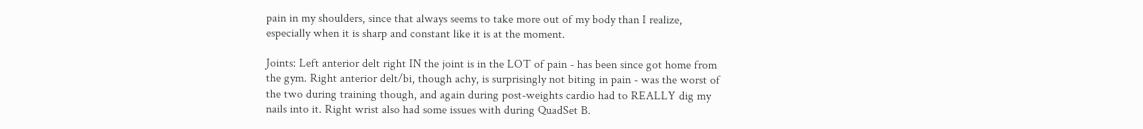pain in my shoulders, since that always seems to take more out of my body than I realize, especially when it is sharp and constant like it is at the moment.

Joints: Left anterior delt right IN the joint is in the LOT of pain - has been since got home from the gym. Right anterior delt/bi, though achy, is surprisingly not biting in pain - was the worst of the two during training though, and again during post-weights cardio had to REALLY dig my nails into it. Right wrist also had some issues with during QuadSet B.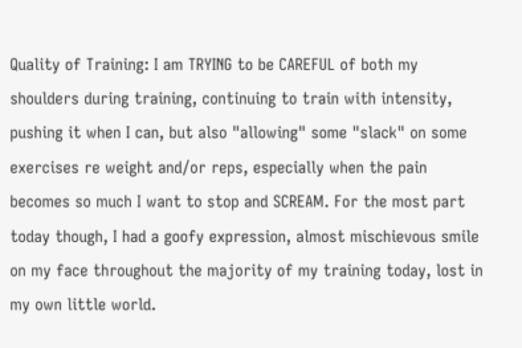Quality of Training: I am TRYING to be CAREFUL of both my shoulders during training, continuing to train with intensity, pushing it when I can, but also "allowing" some "slack" on some exercises re weight and/or reps, especially when the pain becomes so much I want to stop and SCREAM. For the most part today though, I had a goofy expression, almost mischievous smile on my face throughout the majority of my training today, lost in my own little world.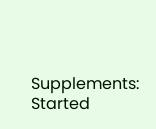Supplements: Started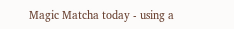Magic Matcha today - using a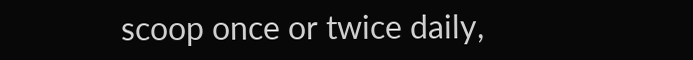scoop once or twice daily,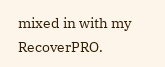mixed in with my RecoverPRO.